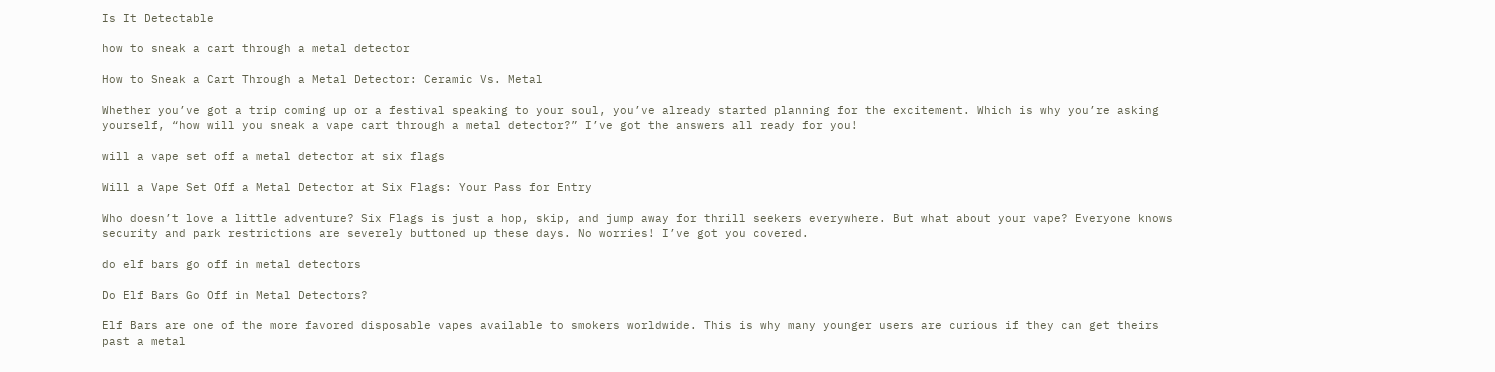Is It Detectable

how to sneak a cart through a metal detector

How to Sneak a Cart Through a Metal Detector: Ceramic Vs. Metal

Whether you’ve got a trip coming up or a festival speaking to your soul, you’ve already started planning for the excitement. Which is why you’re asking yourself, “how will you sneak a vape cart through a metal detector?” I’ve got the answers all ready for you!

will a vape set off a metal detector at six flags

Will a Vape Set Off a Metal Detector at Six Flags: Your Pass for Entry

Who doesn’t love a little adventure? Six Flags is just a hop, skip, and jump away for thrill seekers everywhere. But what about your vape? Everyone knows security and park restrictions are severely buttoned up these days. No worries! I’ve got you covered.

do elf bars go off in metal detectors

Do Elf Bars Go Off in Metal Detectors?

Elf Bars are one of the more favored disposable vapes available to smokers worldwide. This is why many younger users are curious if they can get theirs past a metal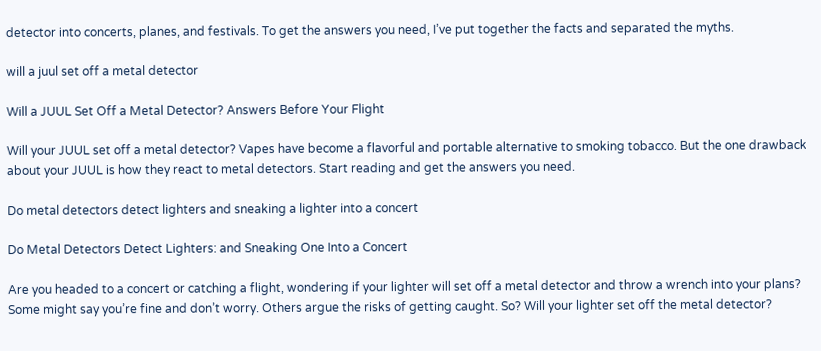detector into concerts, planes, and festivals. To get the answers you need, I’ve put together the facts and separated the myths.

will a juul set off a metal detector

Will a JUUL Set Off a Metal Detector? Answers Before Your Flight

Will your JUUL set off a metal detector? Vapes have become a flavorful and portable alternative to smoking tobacco. But the one drawback about your JUUL is how they react to metal detectors. Start reading and get the answers you need.

Do metal detectors detect lighters and sneaking a lighter into a concert

Do Metal Detectors Detect Lighters: and Sneaking One Into a Concert

Are you headed to a concert or catching a flight, wondering if your lighter will set off a metal detector and throw a wrench into your plans? Some might say you’re fine and don’t worry. Others argue the risks of getting caught. So? Will your lighter set off the metal detector?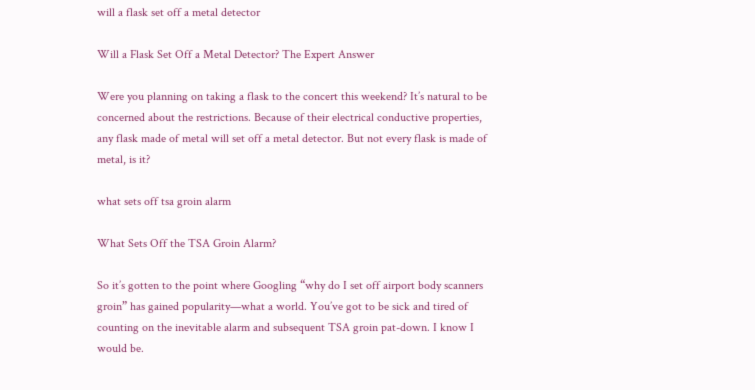will a flask set off a metal detector

Will a Flask Set Off a Metal Detector? The Expert Answer

Were you planning on taking a flask to the concert this weekend? It’s natural to be concerned about the restrictions. Because of their electrical conductive properties, any flask made of metal will set off a metal detector. But not every flask is made of metal, is it?

what sets off tsa groin alarm

What Sets Off the TSA Groin Alarm?

So it’s gotten to the point where Googling “why do I set off airport body scanners groin” has gained popularity—what a world. You’ve got to be sick and tired of counting on the inevitable alarm and subsequent TSA groin pat-down. I know I would be.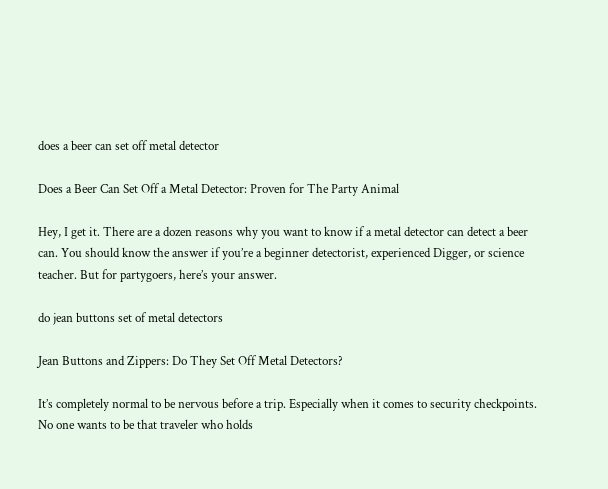does a beer can set off metal detector

Does a Beer Can Set Off a Metal Detector: Proven for The Party Animal

Hey, I get it. There are a dozen reasons why you want to know if a metal detector can detect a beer can. You should know the answer if you’re a beginner detectorist, experienced Digger, or science teacher. But for partygoers, here’s your answer.

do jean buttons set of metal detectors

Jean Buttons and Zippers: Do They Set Off Metal Detectors?

It’s completely normal to be nervous before a trip. Especially when it comes to security checkpoints. No one wants to be that traveler who holds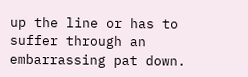up the line or has to suffer through an embarrassing pat down.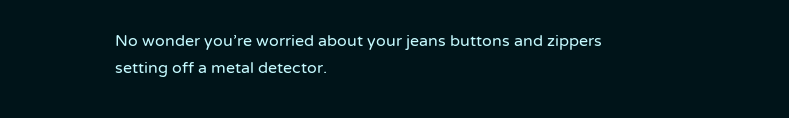No wonder you’re worried about your jeans buttons and zippers setting off a metal detector.